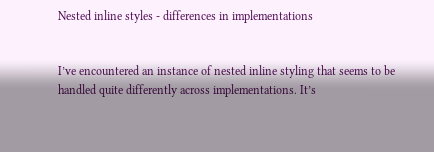Nested inline styles - differences in implementations


I’ve encountered an instance of nested inline styling that seems to be handled quite differently across implementations. It’s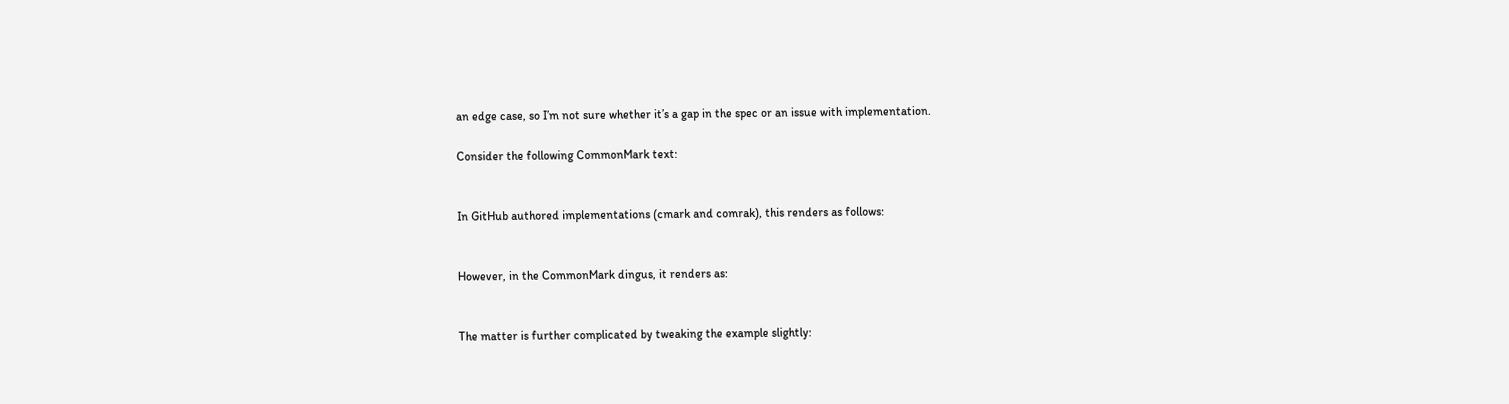an edge case, so I’m not sure whether it’s a gap in the spec or an issue with implementation.

Consider the following CommonMark text:


In GitHub authored implementations (cmark and comrak), this renders as follows:


However, in the CommonMark dingus, it renders as:


The matter is further complicated by tweaking the example slightly: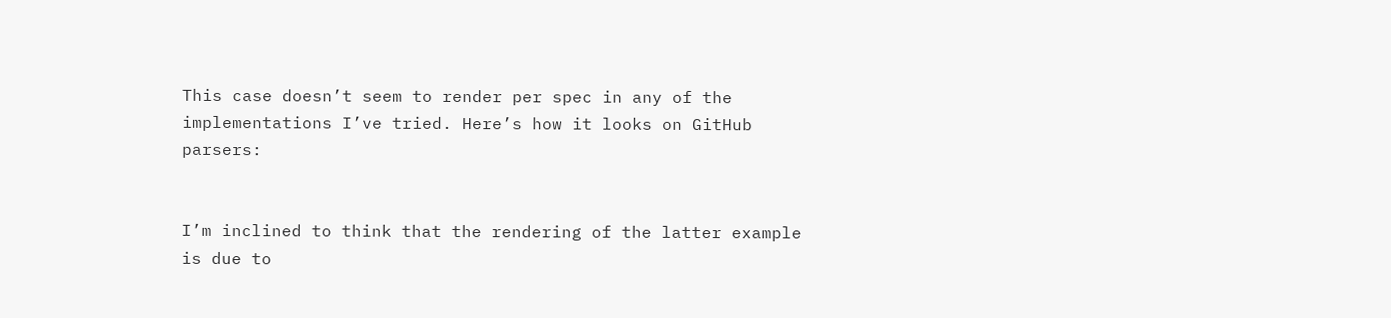This case doesn’t seem to render per spec in any of the implementations I’ve tried. Here’s how it looks on GitHub parsers:


I’m inclined to think that the rendering of the latter example is due to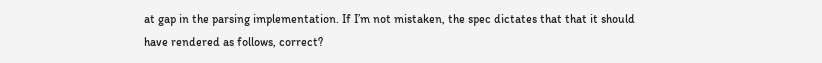at gap in the parsing implementation. If I’m not mistaken, the spec dictates that that it should have rendered as follows, correct?